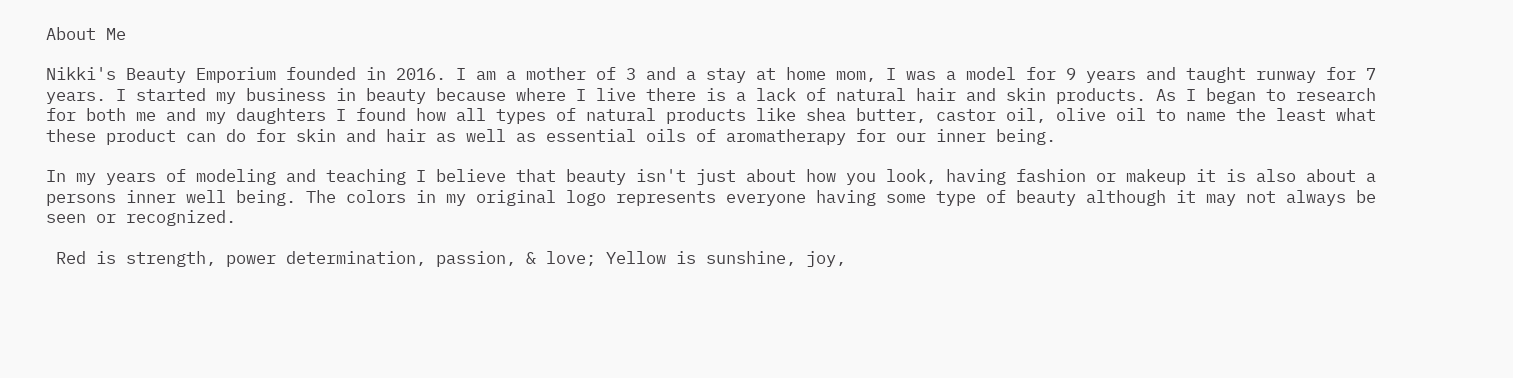About Me

Nikki's Beauty Emporium founded in 2016. I am a mother of 3 and a stay at home mom, I was a model for 9 years and taught runway for 7 years. I started my business in beauty because where I live there is a lack of natural hair and skin products. As I began to research for both me and my daughters I found how all types of natural products like shea butter, castor oil, olive oil to name the least what these product can do for skin and hair as well as essential oils of aromatherapy for our inner being.

In my years of modeling and teaching I believe that beauty isn't just about how you look, having fashion or makeup it is also about a persons inner well being. The colors in my original logo represents everyone having some type of beauty although it may not always be seen or recognized.

 Red is strength, power determination, passion, & love; Yellow is sunshine, joy,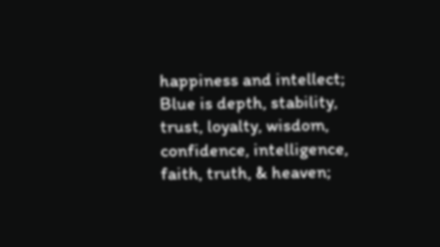happiness and intellect; Blue is depth, stability, trust, loyalty, wisdom, confidence, intelligence, faith, truth, & heaven;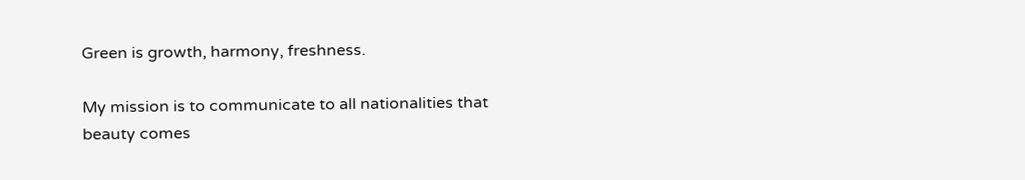Green is growth, harmony, freshness.

My mission is to communicate to all nationalities that beauty comes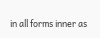in all forms inner as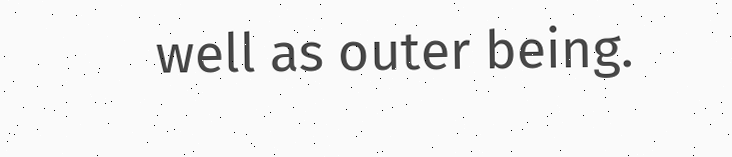well as outer being.